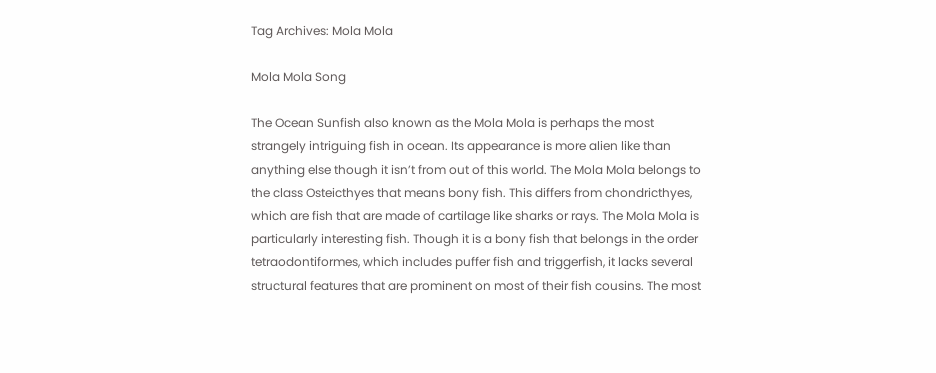Tag Archives: Mola Mola

Mola Mola Song

The Ocean Sunfish also known as the Mola Mola is perhaps the most strangely intriguing fish in ocean. Its appearance is more alien like than anything else though it isn’t from out of this world. The Mola Mola belongs to the class Osteicthyes that means bony fish. This differs from chondricthyes, which are fish that are made of cartilage like sharks or rays. The Mola Mola is particularly interesting fish. Though it is a bony fish that belongs in the order tetraodontiformes, which includes puffer fish and triggerfish, it lacks several structural features that are prominent on most of their fish cousins. The most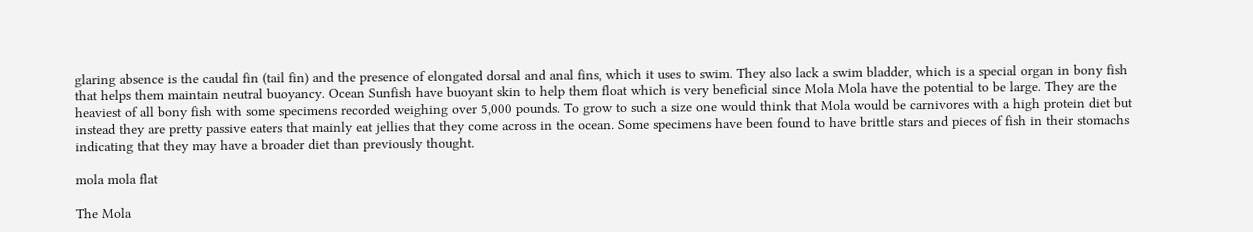glaring absence is the caudal fin (tail fin) and the presence of elongated dorsal and anal fins, which it uses to swim. They also lack a swim bladder, which is a special organ in bony fish that helps them maintain neutral buoyancy. Ocean Sunfish have buoyant skin to help them float which is very beneficial since Mola Mola have the potential to be large. They are the heaviest of all bony fish with some specimens recorded weighing over 5,000 pounds. To grow to such a size one would think that Mola would be carnivores with a high protein diet but instead they are pretty passive eaters that mainly eat jellies that they come across in the ocean. Some specimens have been found to have brittle stars and pieces of fish in their stomachs indicating that they may have a broader diet than previously thought.

mola mola flat

The Mola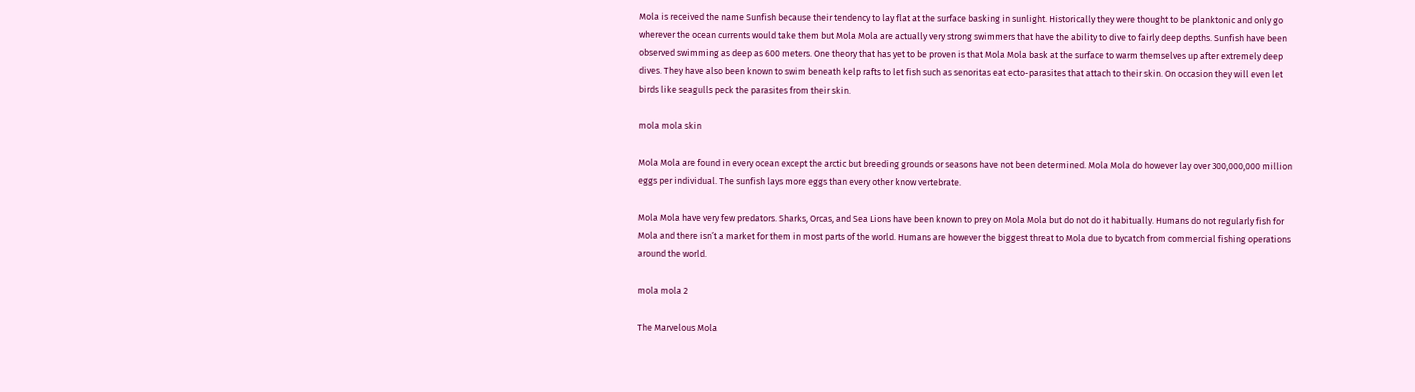Mola is received the name Sunfish because their tendency to lay flat at the surface basking in sunlight. Historically they were thought to be planktonic and only go wherever the ocean currents would take them but Mola Mola are actually very strong swimmers that have the ability to dive to fairly deep depths. Sunfish have been observed swimming as deep as 600 meters. One theory that has yet to be proven is that Mola Mola bask at the surface to warm themselves up after extremely deep dives. They have also been known to swim beneath kelp rafts to let fish such as senoritas eat ecto-parasites that attach to their skin. On occasion they will even let birds like seagulls peck the parasites from their skin.

mola mola skin

Mola Mola are found in every ocean except the arctic but breeding grounds or seasons have not been determined. Mola Mola do however lay over 300,000,000 million eggs per individual. The sunfish lays more eggs than every other know vertebrate.

Mola Mola have very few predators. Sharks, Orcas, and Sea Lions have been known to prey on Mola Mola but do not do it habitually. Humans do not regularly fish for Mola and there isn’t a market for them in most parts of the world. Humans are however the biggest threat to Mola due to bycatch from commercial fishing operations around the world.

mola mola 2

The Marvelous Mola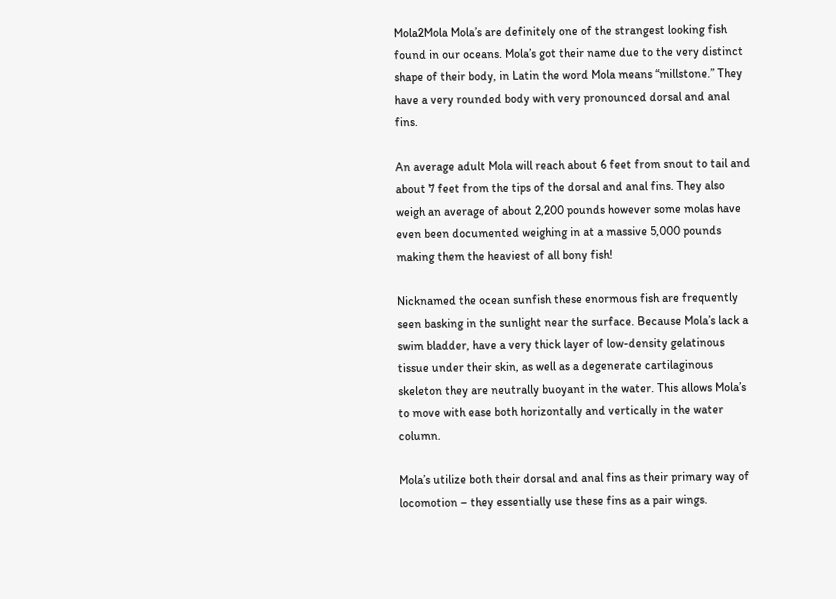Mola2Mola Mola’s are definitely one of the strangest looking fish found in our oceans. Mola’s got their name due to the very distinct shape of their body, in Latin the word Mola means “millstone.” They have a very rounded body with very pronounced dorsal and anal fins.

An average adult Mola will reach about 6 feet from snout to tail and about 7 feet from the tips of the dorsal and anal fins. They also weigh an average of about 2,200 pounds however some molas have even been documented weighing in at a massive 5,000 pounds making them the heaviest of all bony fish!

Nicknamed the ocean sunfish these enormous fish are frequently seen basking in the sunlight near the surface. Because Mola’s lack a swim bladder, have a very thick layer of low-density gelatinous tissue under their skin, as well as a degenerate cartilaginous skeleton they are neutrally buoyant in the water. This allows Mola’s to move with ease both horizontally and vertically in the water column.

Mola’s utilize both their dorsal and anal fins as their primary way of locomotion – they essentially use these fins as a pair wings.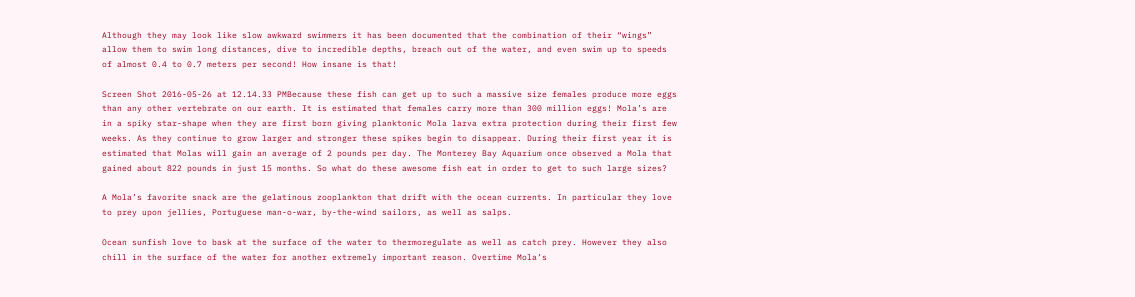Although they may look like slow awkward swimmers it has been documented that the combination of their “wings” allow them to swim long distances, dive to incredible depths, breach out of the water, and even swim up to speeds of almost 0.4 to 0.7 meters per second! How insane is that!

Screen Shot 2016-05-26 at 12.14.33 PMBecause these fish can get up to such a massive size females produce more eggs than any other vertebrate on our earth. It is estimated that females carry more than 300 million eggs! Mola’s are in a spiky star-shape when they are first born giving planktonic Mola larva extra protection during their first few weeks. As they continue to grow larger and stronger these spikes begin to disappear. During their first year it is estimated that Molas will gain an average of 2 pounds per day. The Monterey Bay Aquarium once observed a Mola that gained about 822 pounds in just 15 months. So what do these awesome fish eat in order to get to such large sizes?

A Mola’s favorite snack are the gelatinous zooplankton that drift with the ocean currents. In particular they love to prey upon jellies, Portuguese man-o-war, by-the-wind sailors, as well as salps.

Ocean sunfish love to bask at the surface of the water to thermoregulate as well as catch prey. However they also chill in the surface of the water for another extremely important reason. Overtime Mola’s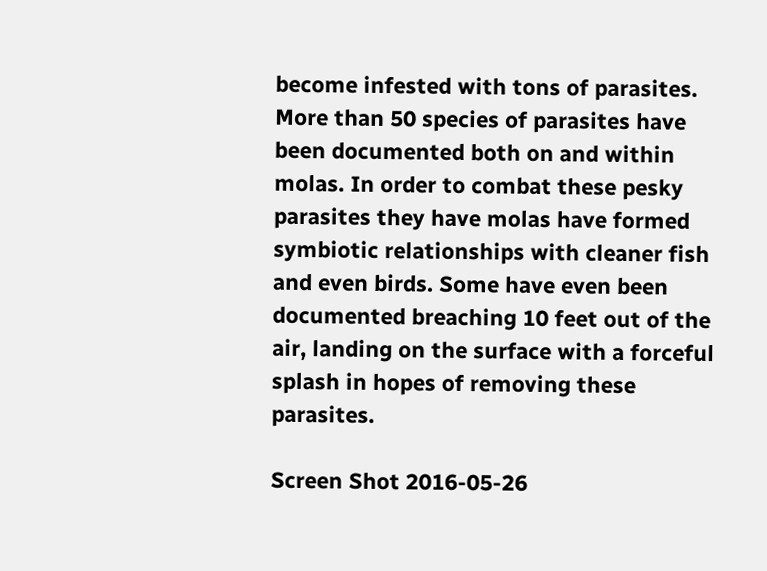become infested with tons of parasites. More than 50 species of parasites have been documented both on and within molas. In order to combat these pesky parasites they have molas have formed symbiotic relationships with cleaner fish and even birds. Some have even been documented breaching 10 feet out of the air, landing on the surface with a forceful splash in hopes of removing these parasites.

Screen Shot 2016-05-26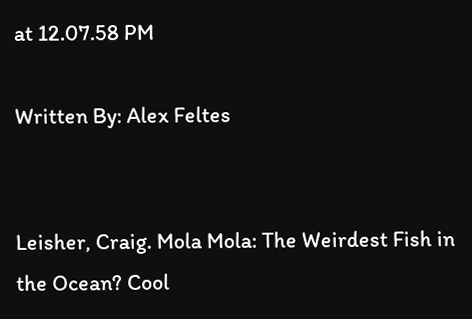at 12.07.58 PM

Written By: Alex Feltes


Leisher, Craig. Mola Mola: The Weirdest Fish in the Ocean? Cool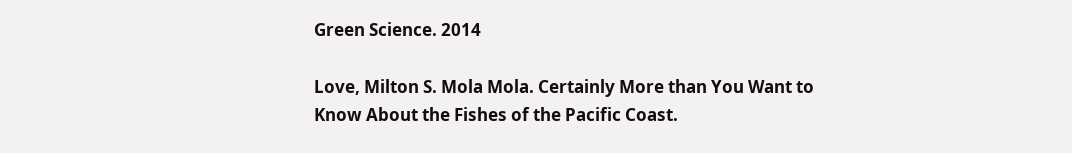Green Science. 2014

Love, Milton S. Mola Mola. Certainly More than You Want to Know About the Fishes of the Pacific Coast.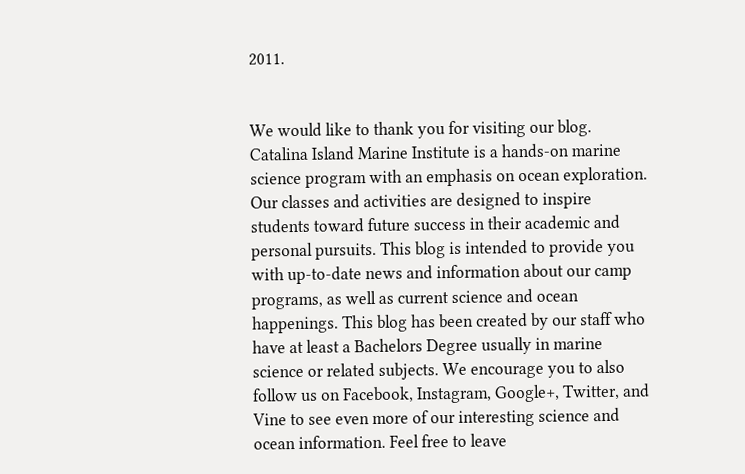2011.


We would like to thank you for visiting our blog. Catalina Island Marine Institute is a hands-on marine science program with an emphasis on ocean exploration. Our classes and activities are designed to inspire students toward future success in their academic and personal pursuits. This blog is intended to provide you with up-to-date news and information about our camp programs, as well as current science and ocean happenings. This blog has been created by our staff who have at least a Bachelors Degree usually in marine science or related subjects. We encourage you to also follow us on Facebook, Instagram, Google+, Twitter, and Vine to see even more of our interesting science and ocean information. Feel free to leave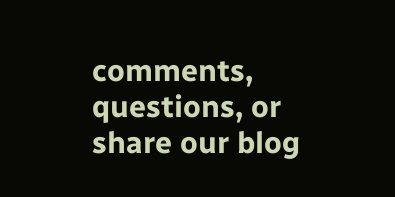comments, questions, or share our blog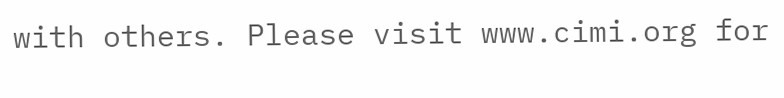with others. Please visit www.cimi.org for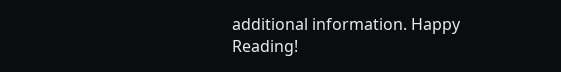additional information. Happy Reading!